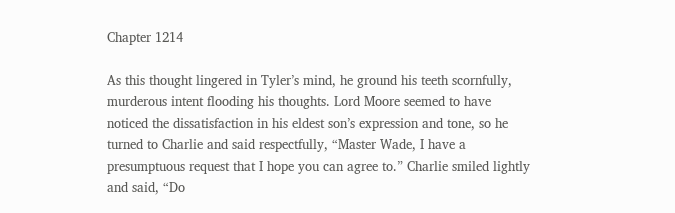Chapter 1214

As this thought lingered in Tyler’s mind, he ground his teeth scornfully, murderous intent flooding his thoughts. Lord Moore seemed to have noticed the dissatisfaction in his eldest son’s expression and tone, so he turned to Charlie and said respectfully, “Master Wade, I have a presumptuous request that I hope you can agree to.” Charlie smiled lightly and said, “Do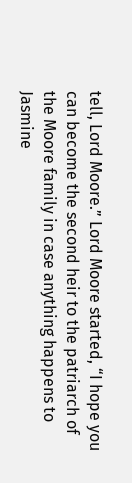tell, Lord Moore.” Lord Moore started, “I hope you can become the second heir to the patriarch of the Moore family in case anything happens to Jasmine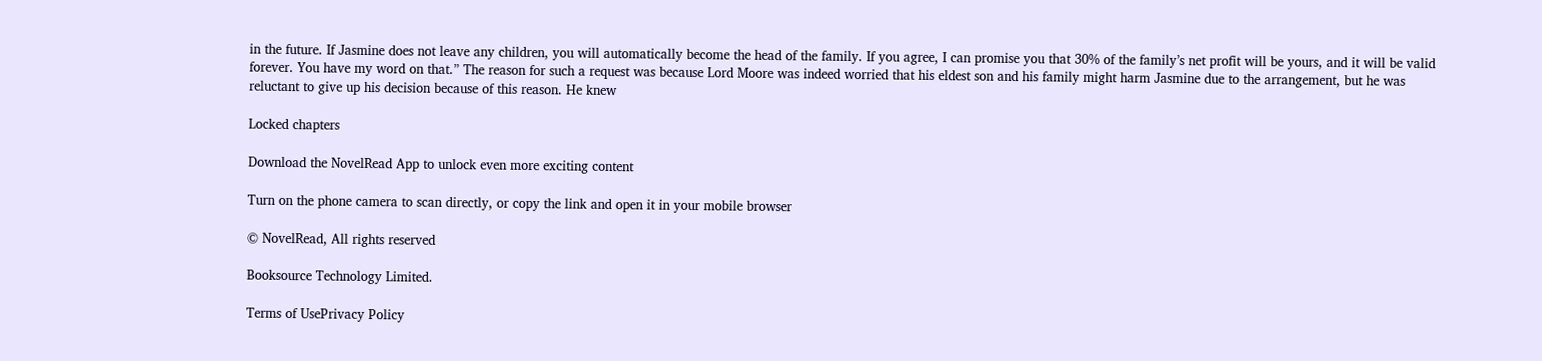in the future. If Jasmine does not leave any children, you will automatically become the head of the family. If you agree, I can promise you that 30% of the family’s net profit will be yours, and it will be valid forever. You have my word on that.” The reason for such a request was because Lord Moore was indeed worried that his eldest son and his family might harm Jasmine due to the arrangement, but he was reluctant to give up his decision because of this reason. He knew

Locked chapters

Download the NovelRead App to unlock even more exciting content

Turn on the phone camera to scan directly, or copy the link and open it in your mobile browser

© NovelRead, All rights reserved

Booksource Technology Limited.

Terms of UsePrivacy Policy